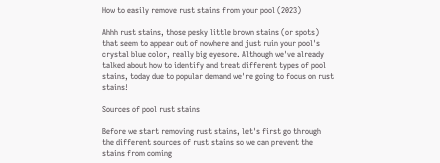How to easily remove rust stains from your pool (2023)

Ahhh rust stains, those pesky little brown stains (or spots) that seem to appear out of nowhere and just ruin your pool's crystal blue color, really big eyesore. Although we've already talked about how to identify and treat different types of pool stains, today due to popular demand we're going to focus on rust stains!

Sources of pool rust stains

Before we start removing rust stains, let's first go through the different sources of rust stains so we can prevent the stains from coming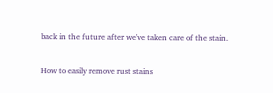back in the future after we've taken care of the stain.

How to easily remove rust stains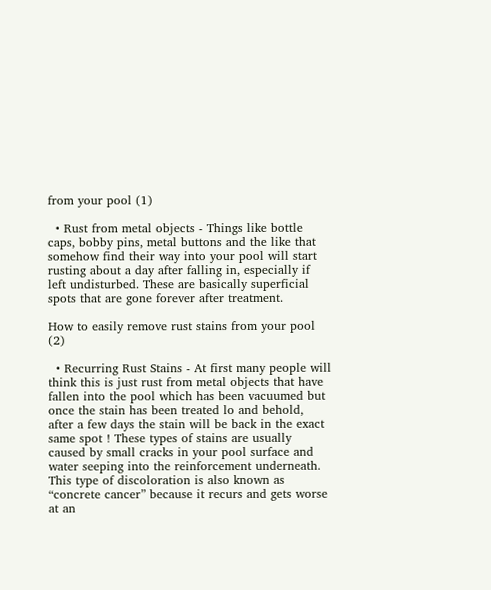from your pool (1)

  • Rust from metal objects - Things like bottle caps, bobby pins, metal buttons and the like that somehow find their way into your pool will start rusting about a day after falling in, especially if left undisturbed. These are basically superficial spots that are gone forever after treatment.

How to easily remove rust stains from your pool (2)

  • Recurring Rust Stains - At first many people will think this is just rust from metal objects that have fallen into the pool which has been vacuumed but once the stain has been treated lo and behold, after a few days the stain will be back in the exact same spot ! These types of stains are usually caused by small cracks in your pool surface and water seeping into the reinforcement underneath. This type of discoloration is also known as “concrete cancer” because it recurs and gets worse at an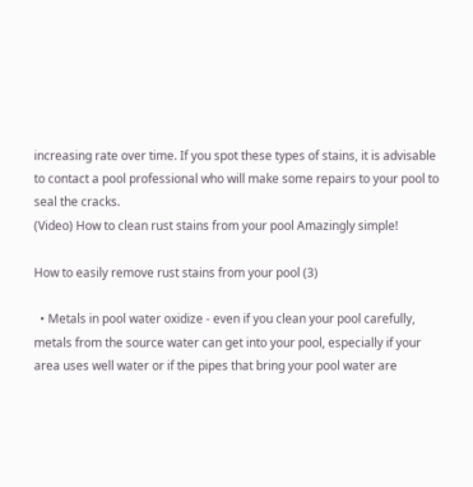increasing rate over time. If you spot these types of stains, it is advisable to contact a pool professional who will make some repairs to your pool to seal the cracks.
(Video) How to clean rust stains from your pool Amazingly simple!

How to easily remove rust stains from your pool (3)

  • Metals in pool water oxidize - even if you clean your pool carefully, metals from the source water can get into your pool, especially if your area uses well water or if the pipes that bring your pool water are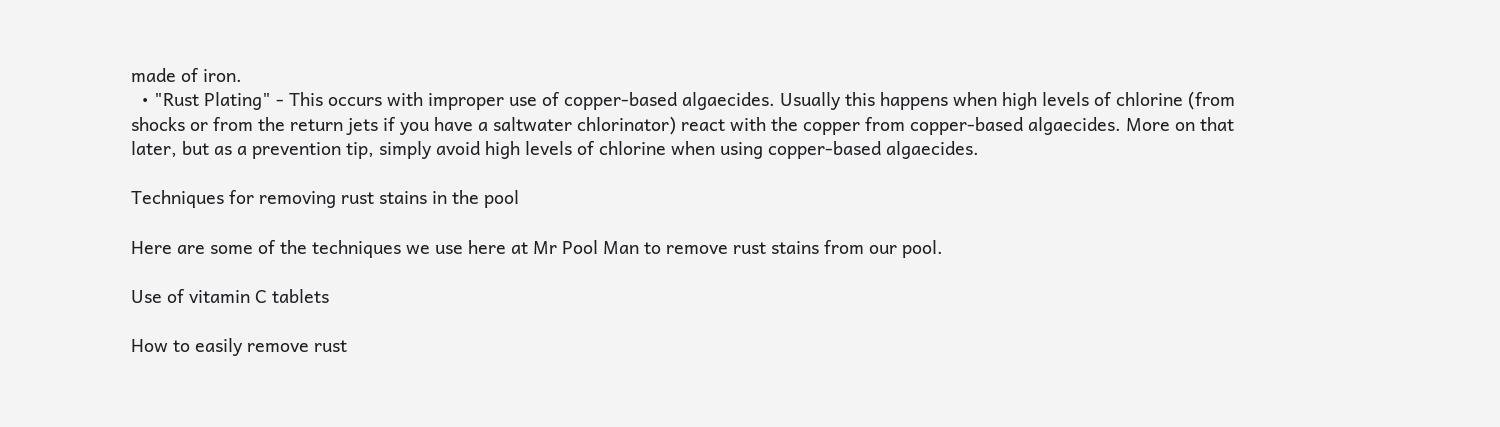made of iron.
  • "Rust Plating" - This occurs with improper use of copper-based algaecides. Usually this happens when high levels of chlorine (from shocks or from the return jets if you have a saltwater chlorinator) react with the copper from copper-based algaecides. More on that later, but as a prevention tip, simply avoid high levels of chlorine when using copper-based algaecides.

Techniques for removing rust stains in the pool

Here are some of the techniques we use here at Mr Pool Man to remove rust stains from our pool.

Use of vitamin C tablets

How to easily remove rust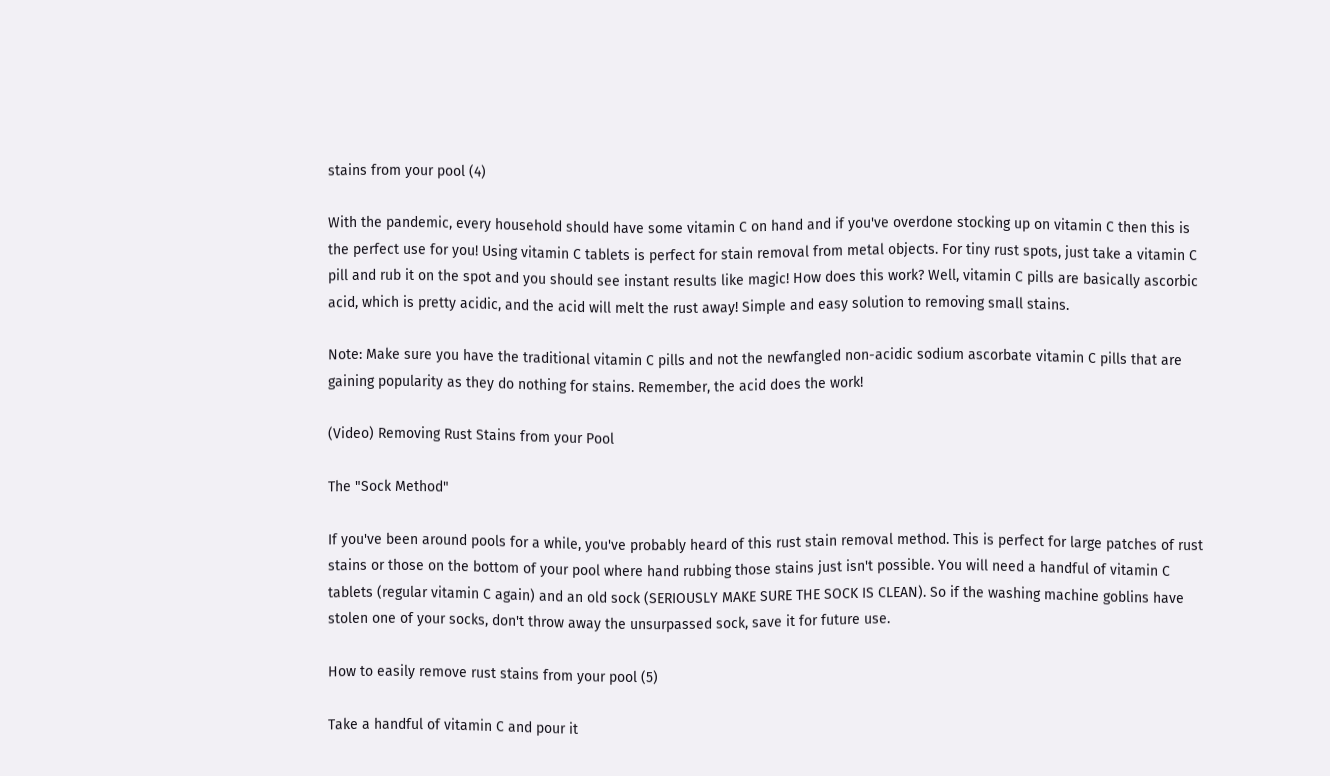stains from your pool (4)

With the pandemic, every household should have some vitamin C on hand and if you've overdone stocking up on vitamin C then this is the perfect use for you! Using vitamin C tablets is perfect for stain removal from metal objects. For tiny rust spots, just take a vitamin C pill and rub it on the spot and you should see instant results like magic! How does this work? Well, vitamin C pills are basically ascorbic acid, which is pretty acidic, and the acid will melt the rust away! Simple and easy solution to removing small stains.

Note: Make sure you have the traditional vitamin C pills and not the newfangled non-acidic sodium ascorbate vitamin C pills that are gaining popularity as they do nothing for stains. Remember, the acid does the work!

(Video) Removing Rust Stains from your Pool

The "Sock Method"

If you've been around pools for a while, you've probably heard of this rust stain removal method. This is perfect for large patches of rust stains or those on the bottom of your pool where hand rubbing those stains just isn't possible. You will need a handful of vitamin C tablets (regular vitamin C again) and an old sock (SERIOUSLY MAKE SURE THE SOCK IS CLEAN). So if the washing machine goblins have stolen one of your socks, don't throw away the unsurpassed sock, save it for future use.

How to easily remove rust stains from your pool (5)

Take a handful of vitamin C and pour it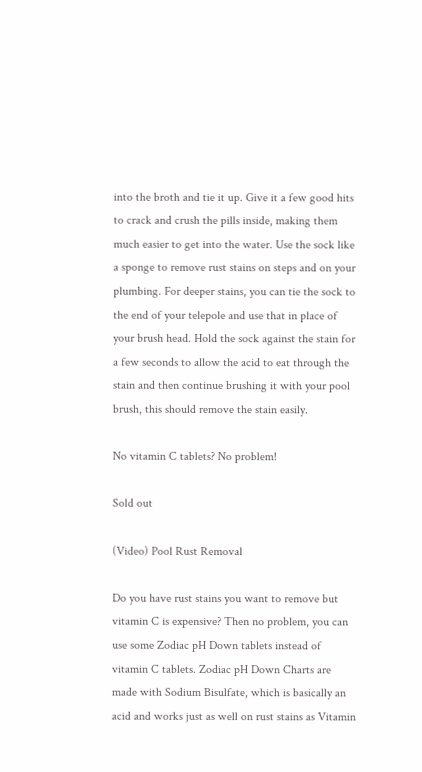into the broth and tie it up. Give it a few good hits to crack and crush the pills inside, making them much easier to get into the water. Use the sock like a sponge to remove rust stains on steps and on your plumbing. For deeper stains, you can tie the sock to the end of your telepole and use that in place of your brush head. Hold the sock against the stain for a few seconds to allow the acid to eat through the stain and then continue brushing it with your pool brush, this should remove the stain easily.

No vitamin C tablets? No problem!

Sold out

(Video) Pool Rust Removal

Do you have rust stains you want to remove but vitamin C is expensive? Then no problem, you can use some Zodiac pH Down tablets instead of vitamin C tablets. Zodiac pH Down Charts are made with Sodium Bisulfate, which is basically an acid and works just as well on rust stains as Vitamin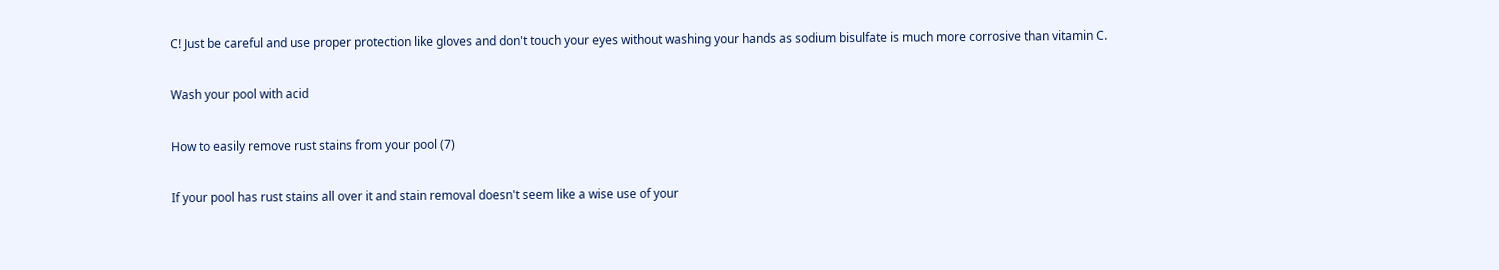C! Just be careful and use proper protection like gloves and don't touch your eyes without washing your hands as sodium bisulfate is much more corrosive than vitamin C.

Wash your pool with acid

How to easily remove rust stains from your pool (7)

If your pool has rust stains all over it and stain removal doesn't seem like a wise use of your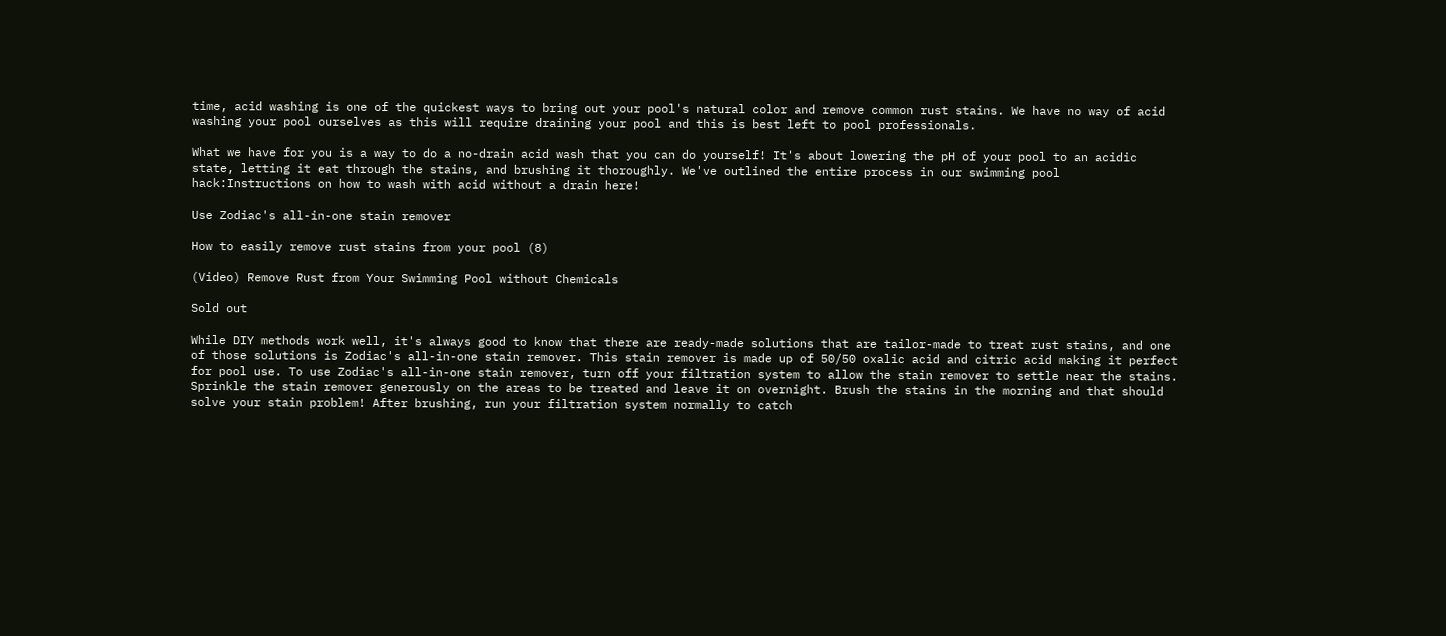time, acid washing is one of the quickest ways to bring out your pool's natural color and remove common rust stains. We have no way of acid washing your pool ourselves as this will require draining your pool and this is best left to pool professionals.

What we have for you is a way to do a no-drain acid wash that you can do yourself! It's about lowering the pH of your pool to an acidic state, letting it eat through the stains, and brushing it thoroughly. We've outlined the entire process in our swimming pool hack:Instructions on how to wash with acid without a drain here!

Use Zodiac's all-in-one stain remover

How to easily remove rust stains from your pool (8)

(Video) Remove Rust from Your Swimming Pool without Chemicals

Sold out

While DIY methods work well, it's always good to know that there are ready-made solutions that are tailor-made to treat rust stains, and one of those solutions is Zodiac's all-in-one stain remover. This stain remover is made up of 50/50 oxalic acid and citric acid making it perfect for pool use. To use Zodiac's all-in-one stain remover, turn off your filtration system to allow the stain remover to settle near the stains. Sprinkle the stain remover generously on the areas to be treated and leave it on overnight. Brush the stains in the morning and that should solve your stain problem! After brushing, run your filtration system normally to catch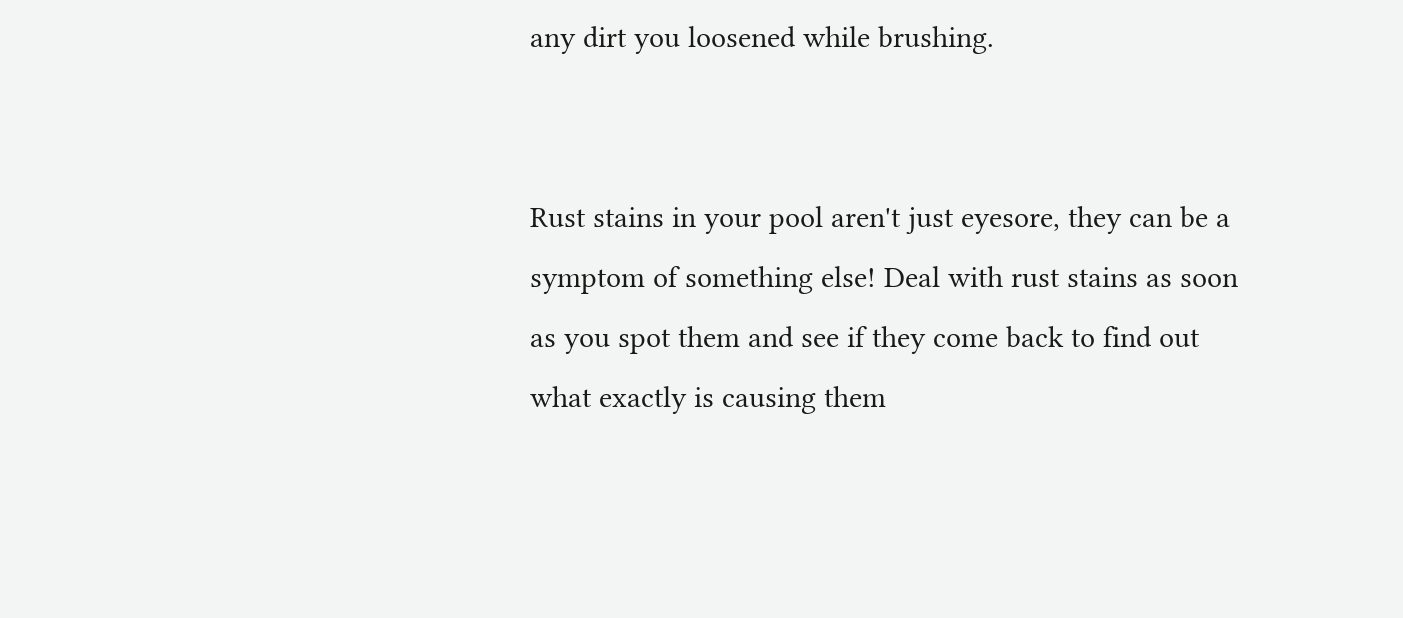any dirt you loosened while brushing.


Rust stains in your pool aren't just eyesore, they can be a symptom of something else! Deal with rust stains as soon as you spot them and see if they come back to find out what exactly is causing them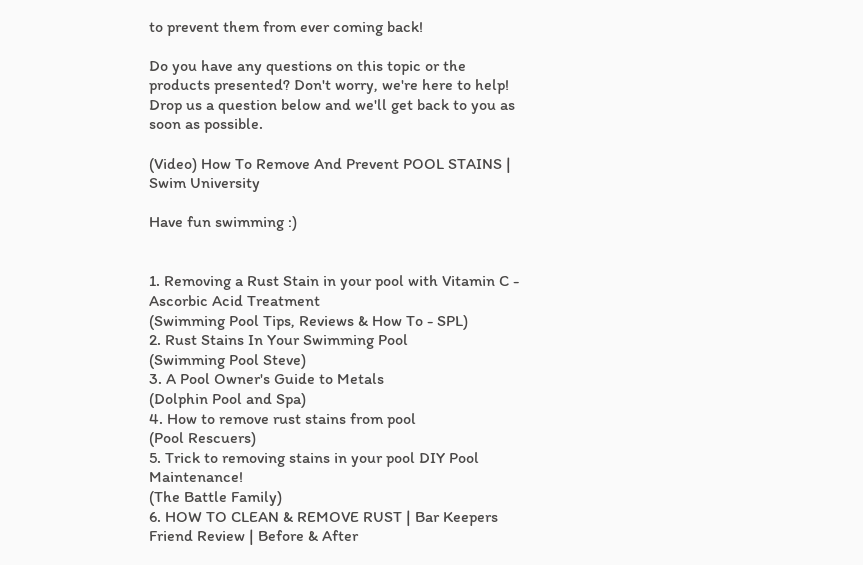to prevent them from ever coming back!

Do you have any questions on this topic or the products presented? Don't worry, we're here to help! Drop us a question below and we'll get back to you as soon as possible.

(Video) How To Remove And Prevent POOL STAINS | Swim University

Have fun swimming :)


1. Removing a Rust Stain in your pool with Vitamin C - Ascorbic Acid Treatment
(Swimming Pool Tips, Reviews & How To - SPL)
2. Rust Stains In Your Swimming Pool
(Swimming Pool Steve)
3. A Pool Owner's Guide to Metals
(Dolphin Pool and Spa)
4. How to remove rust stains from pool
(Pool Rescuers)
5. Trick to removing stains in your pool DIY Pool Maintenance!
(The Battle Family)
6. HOW TO CLEAN & REMOVE RUST | Bar Keepers Friend Review | Before & After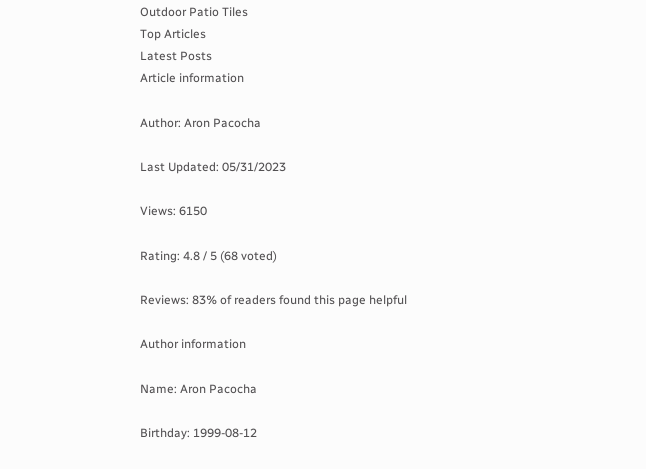Outdoor Patio Tiles
Top Articles
Latest Posts
Article information

Author: Aron Pacocha

Last Updated: 05/31/2023

Views: 6150

Rating: 4.8 / 5 (68 voted)

Reviews: 83% of readers found this page helpful

Author information

Name: Aron Pacocha

Birthday: 1999-08-12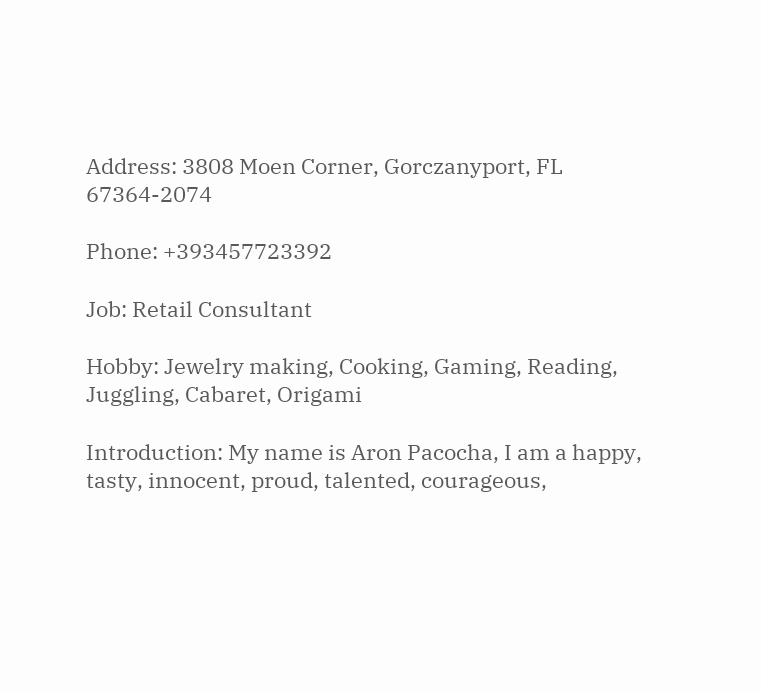Address: 3808 Moen Corner, Gorczanyport, FL 67364-2074

Phone: +393457723392

Job: Retail Consultant

Hobby: Jewelry making, Cooking, Gaming, Reading, Juggling, Cabaret, Origami

Introduction: My name is Aron Pacocha, I am a happy, tasty, innocent, proud, talented, courageous,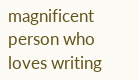magnificent person who loves writing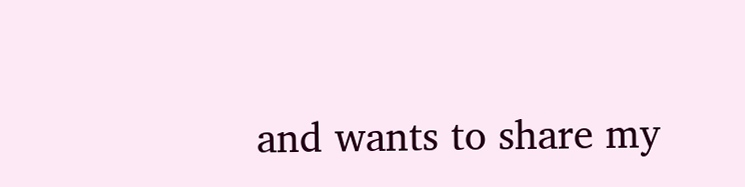and wants to share my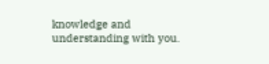knowledge and understanding with you.